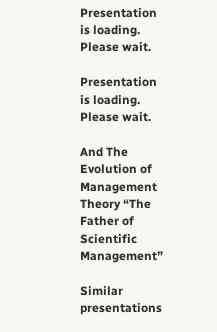Presentation is loading. Please wait.

Presentation is loading. Please wait.

And The Evolution of Management Theory “The Father of Scientific Management”

Similar presentations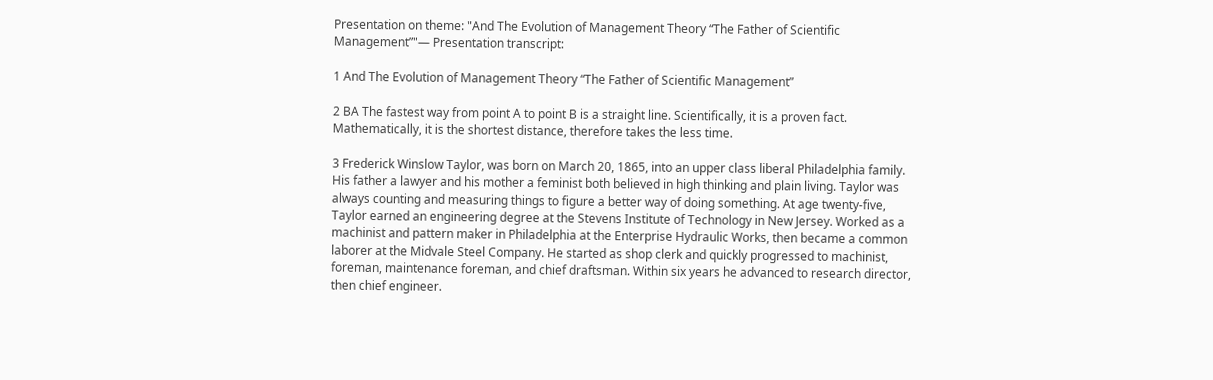Presentation on theme: "And The Evolution of Management Theory “The Father of Scientific Management”"— Presentation transcript:

1 And The Evolution of Management Theory “The Father of Scientific Management”

2 BA The fastest way from point A to point B is a straight line. Scientifically, it is a proven fact. Mathematically, it is the shortest distance, therefore takes the less time.

3 Frederick Winslow Taylor, was born on March 20, 1865, into an upper class liberal Philadelphia family. His father a lawyer and his mother a feminist both believed in high thinking and plain living. Taylor was always counting and measuring things to figure a better way of doing something. At age twenty-five, Taylor earned an engineering degree at the Stevens Institute of Technology in New Jersey. Worked as a machinist and pattern maker in Philadelphia at the Enterprise Hydraulic Works, then became a common laborer at the Midvale Steel Company. He started as shop clerk and quickly progressed to machinist, foreman, maintenance foreman, and chief draftsman. Within six years he advanced to research director, then chief engineer.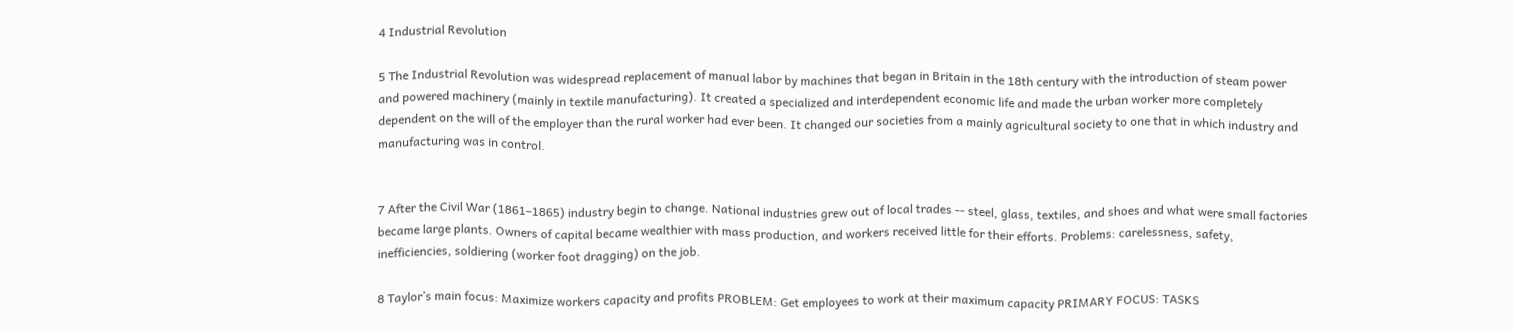4 Industrial Revolution

5 The Industrial Revolution was widespread replacement of manual labor by machines that began in Britain in the 18th century with the introduction of steam power and powered machinery (mainly in textile manufacturing). It created a specialized and interdependent economic life and made the urban worker more completely dependent on the will of the employer than the rural worker had ever been. It changed our societies from a mainly agricultural society to one that in which industry and manufacturing was in control.


7 After the Civil War (1861–1865) industry begin to change. National industries grew out of local trades -- steel, glass, textiles, and shoes and what were small factories became large plants. Owners of capital became wealthier with mass production, and workers received little for their efforts. Problems: carelessness, safety, inefficiencies, soldiering (worker foot dragging) on the job.

8 Taylor’s main focus: Maximize workers capacity and profits PROBLEM: Get employees to work at their maximum capacity PRIMARY FOCUS: TASKS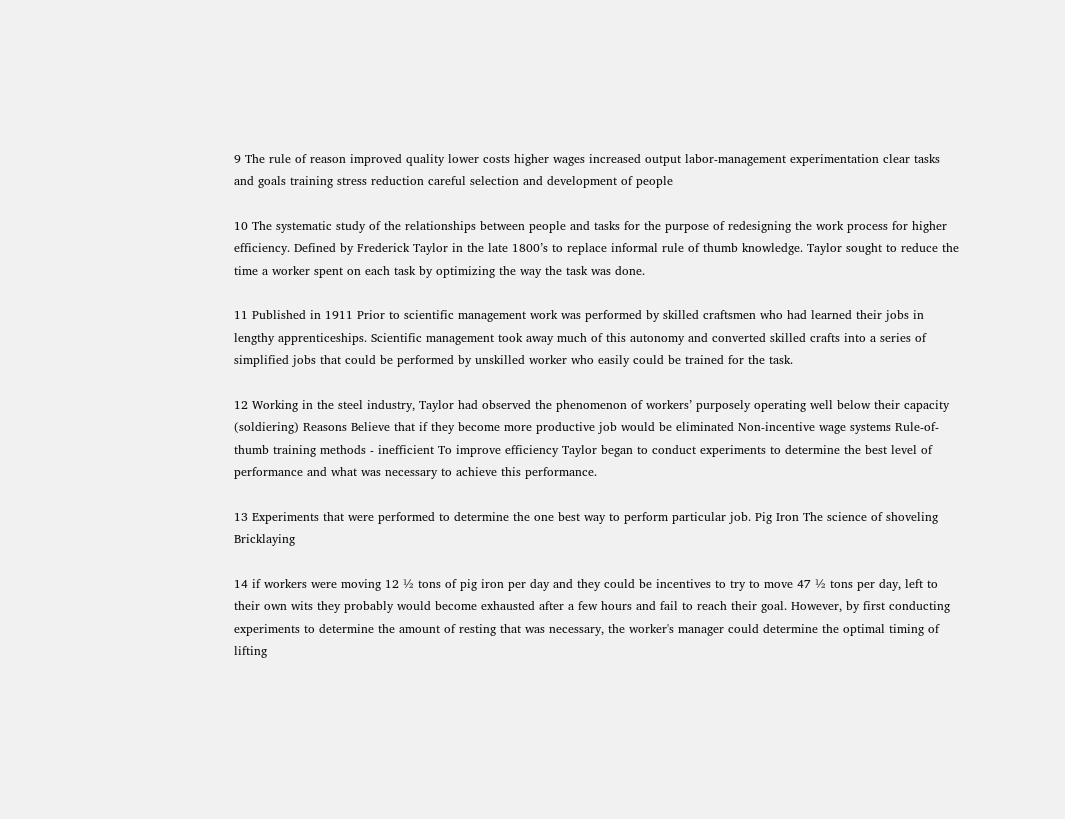9 The rule of reason improved quality lower costs higher wages increased output labor-management experimentation clear tasks and goals training stress reduction careful selection and development of people

10 The systematic study of the relationships between people and tasks for the purpose of redesigning the work process for higher efficiency. Defined by Frederick Taylor in the late 1800’s to replace informal rule of thumb knowledge. Taylor sought to reduce the time a worker spent on each task by optimizing the way the task was done.

11 Published in 1911 Prior to scientific management work was performed by skilled craftsmen who had learned their jobs in lengthy apprenticeships. Scientific management took away much of this autonomy and converted skilled crafts into a series of simplified jobs that could be performed by unskilled worker who easily could be trained for the task.

12 Working in the steel industry, Taylor had observed the phenomenon of workers’ purposely operating well below their capacity (soldiering) Reasons Believe that if they become more productive job would be eliminated Non-incentive wage systems Rule-of-thumb training methods - inefficient To improve efficiency Taylor began to conduct experiments to determine the best level of performance and what was necessary to achieve this performance.

13 Experiments that were performed to determine the one best way to perform particular job. Pig Iron The science of shoveling Bricklaying

14 if workers were moving 12 ½ tons of pig iron per day and they could be incentives to try to move 47 ½ tons per day, left to their own wits they probably would become exhausted after a few hours and fail to reach their goal. However, by first conducting experiments to determine the amount of resting that was necessary, the worker's manager could determine the optimal timing of lifting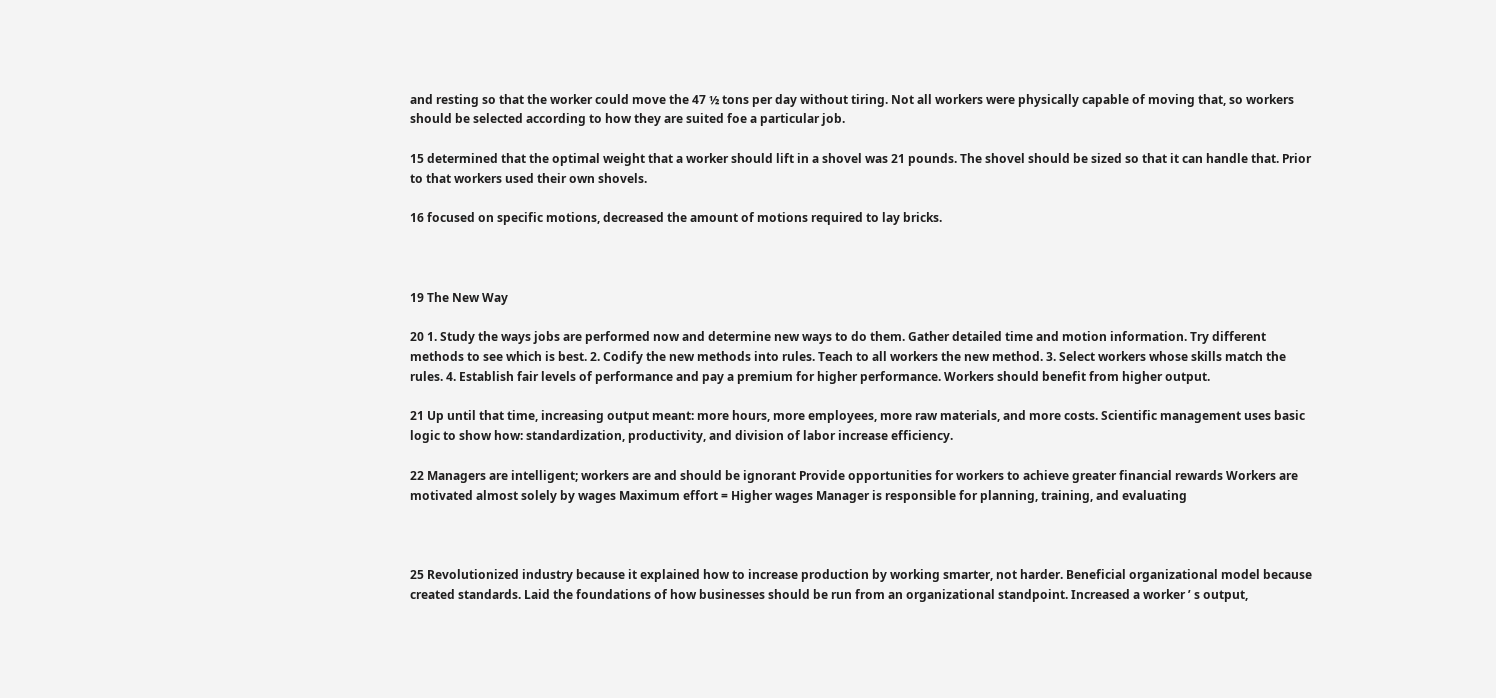and resting so that the worker could move the 47 ½ tons per day without tiring. Not all workers were physically capable of moving that, so workers should be selected according to how they are suited foe a particular job.

15 determined that the optimal weight that a worker should lift in a shovel was 21 pounds. The shovel should be sized so that it can handle that. Prior to that workers used their own shovels.

16 focused on specific motions, decreased the amount of motions required to lay bricks.



19 The New Way

20 1. Study the ways jobs are performed now and determine new ways to do them. Gather detailed time and motion information. Try different methods to see which is best. 2. Codify the new methods into rules. Teach to all workers the new method. 3. Select workers whose skills match the rules. 4. Establish fair levels of performance and pay a premium for higher performance. Workers should benefit from higher output.

21 Up until that time, increasing output meant: more hours, more employees, more raw materials, and more costs. Scientific management uses basic logic to show how: standardization, productivity, and division of labor increase efficiency.

22 Managers are intelligent; workers are and should be ignorant Provide opportunities for workers to achieve greater financial rewards Workers are motivated almost solely by wages Maximum effort = Higher wages Manager is responsible for planning, training, and evaluating



25 Revolutionized industry because it explained how to increase production by working smarter, not harder. Beneficial organizational model because created standards. Laid the foundations of how businesses should be run from an organizational standpoint. Increased a worker ’ s output,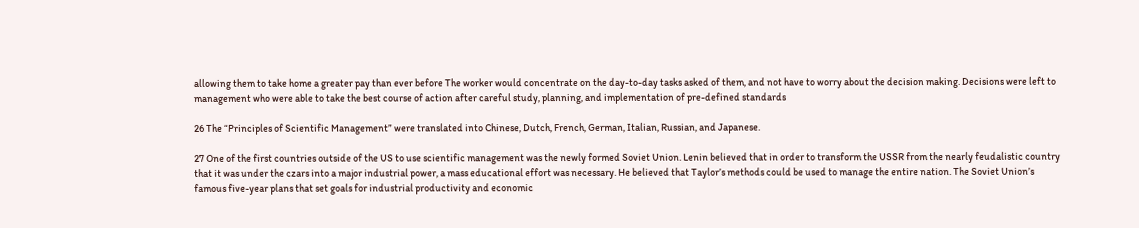allowing them to take home a greater pay than ever before The worker would concentrate on the day-to-day tasks asked of them, and not have to worry about the decision making. Decisions were left to management who were able to take the best course of action after careful study, planning, and implementation of pre-defined standards

26 The “Principles of Scientific Management” were translated into Chinese, Dutch, French, German, Italian, Russian, and Japanese.

27 One of the first countries outside of the US to use scientific management was the newly formed Soviet Union. Lenin believed that in order to transform the USSR from the nearly feudalistic country that it was under the czars into a major industrial power, a mass educational effort was necessary. He believed that Taylor’s methods could be used to manage the entire nation. The Soviet Union’s famous five-year plans that set goals for industrial productivity and economic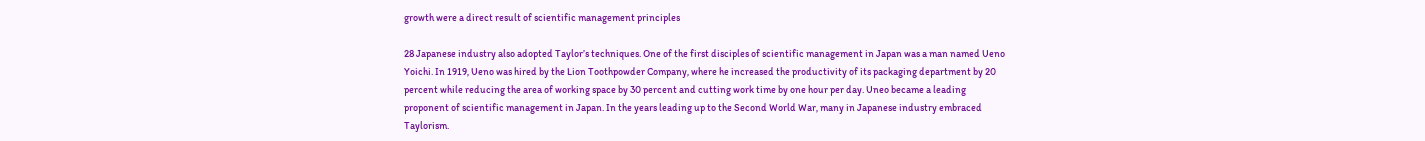growth were a direct result of scientific management principles

28 Japanese industry also adopted Taylor’s techniques. One of the first disciples of scientific management in Japan was a man named Ueno Yoichi. In 1919, Ueno was hired by the Lion Toothpowder Company, where he increased the productivity of its packaging department by 20 percent while reducing the area of working space by 30 percent and cutting work time by one hour per day. Uneo became a leading proponent of scientific management in Japan. In the years leading up to the Second World War, many in Japanese industry embraced Taylorism.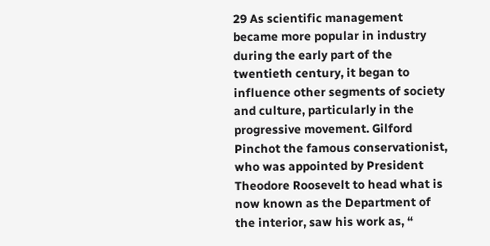29 As scientific management became more popular in industry during the early part of the twentieth century, it began to influence other segments of society and culture, particularly in the progressive movement. Gilford Pinchot the famous conservationist, who was appointed by President Theodore Roosevelt to head what is now known as the Department of the interior, saw his work as, “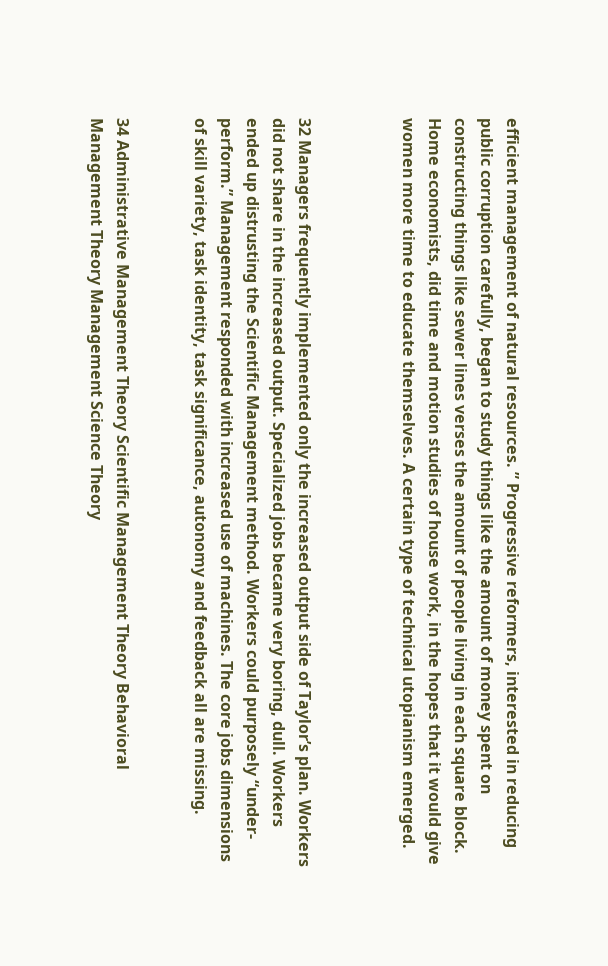efficient management of natural resources. ” Progressive reformers, interested in reducing public corruption carefully, began to study things like the amount of money spent on constructing things like sewer lines verses the amount of people living in each square block. Home economists, did time and motion studies of house work, in the hopes that it would give women more time to educate themselves. A certain type of technical utopianism emerged.



32 Managers frequently implemented only the increased output side of Taylor’s plan. Workers did not share in the increased output. Specialized jobs became very boring, dull. Workers ended up distrusting the Scientific Management method. Workers could purposely “under-perform.” Management responded with increased use of machines. The core jobs dimensions of skill variety, task identity, task significance, autonomy and feedback all are missing.


34 Administrative Management Theory Scientific Management Theory Behavioral Management Theory Management Science Theory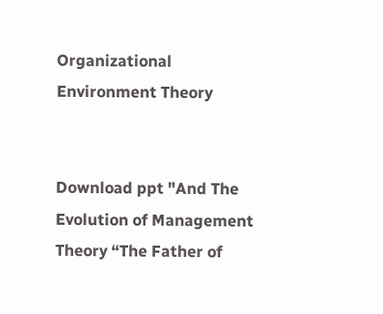Organizational Environment Theory


Download ppt "And The Evolution of Management Theory “The Father of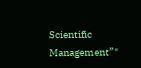Scientific Management”"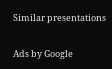Similar presentations

Ads by Google